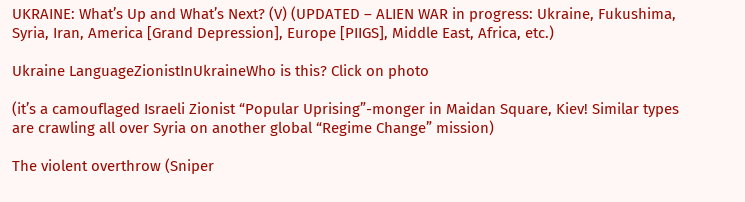UKRAINE: What’s Up and What’s Next? (V) (UPDATED – ALIEN WAR in progress: Ukraine, Fukushima, Syria, Iran, America [Grand Depression], Europe [PIIGS], Middle East, Africa, etc.)

Ukraine LanguageZionistInUkraineWho is this? Click on photo

(it’s a camouflaged Israeli Zionist “Popular Uprising”-monger in Maidan Square, Kiev! Similar types are crawling all over Syria on another global “Regime Change” mission)

The violent overthrow (Sniper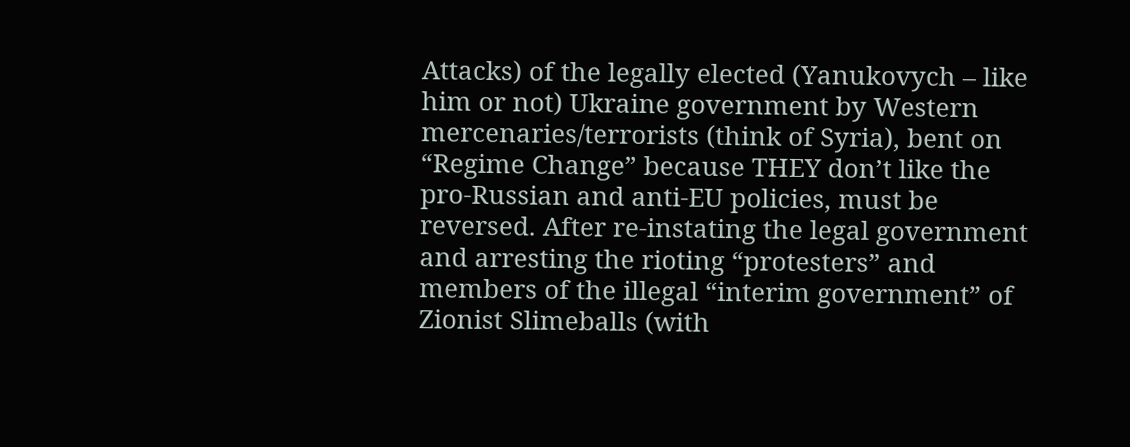Attacks) of the legally elected (Yanukovych – like him or not) Ukraine government by Western mercenaries/terrorists (think of Syria), bent on “Regime Change” because THEY don’t like the pro-Russian and anti-EU policies, must be reversed. After re-instating the legal government and arresting the rioting “protesters” and members of the illegal “interim government” of Zionist Slimeballs (with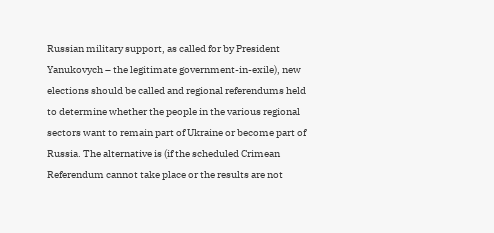Russian military support, as called for by President Yanukovych – the legitimate government-in-exile), new elections should be called and regional referendums held to determine whether the people in the various regional sectors want to remain part of Ukraine or become part of Russia. The alternative is (if the scheduled Crimean Referendum cannot take place or the results are not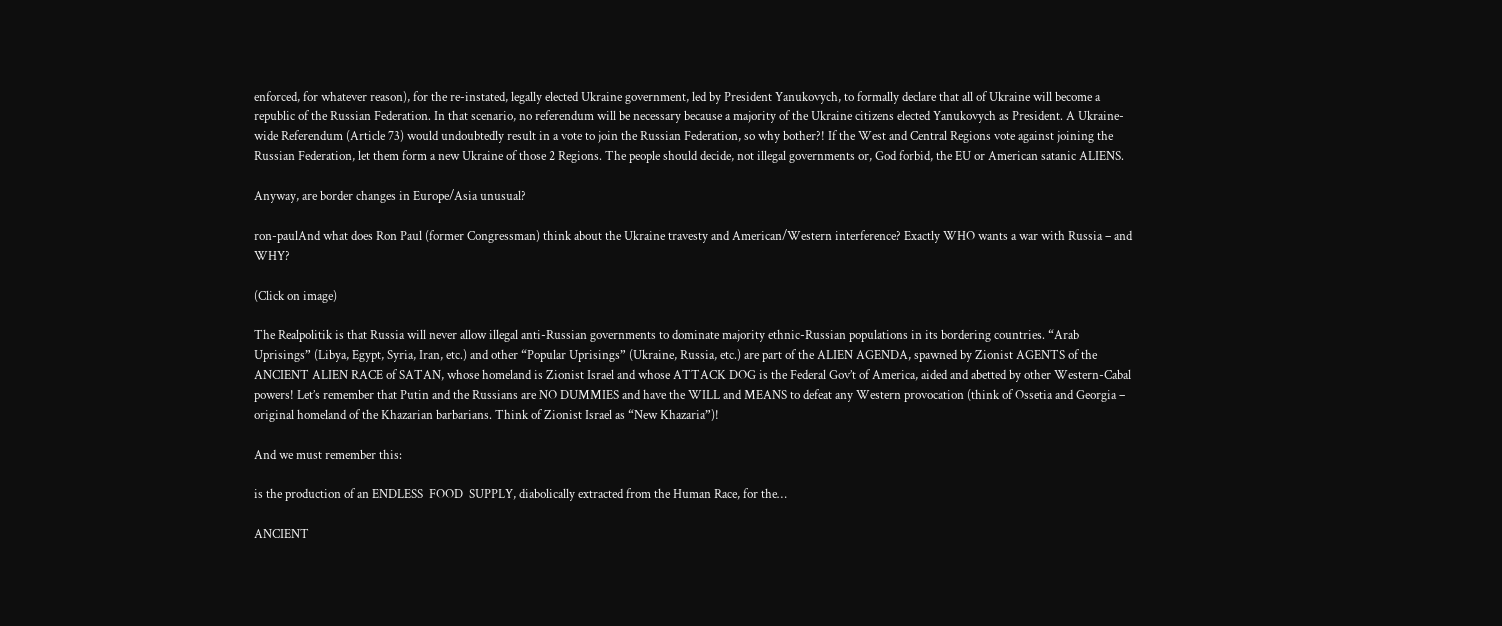enforced, for whatever reason), for the re-instated, legally elected Ukraine government, led by President Yanukovych, to formally declare that all of Ukraine will become a republic of the Russian Federation. In that scenario, no referendum will be necessary because a majority of the Ukraine citizens elected Yanukovych as President. A Ukraine-wide Referendum (Article 73) would undoubtedly result in a vote to join the Russian Federation, so why bother?! If the West and Central Regions vote against joining the Russian Federation, let them form a new Ukraine of those 2 Regions. The people should decide, not illegal governments or, God forbid, the EU or American satanic ALIENS.

Anyway, are border changes in Europe/Asia unusual?

ron-paulAnd what does Ron Paul (former Congressman) think about the Ukraine travesty and American/Western interference? Exactly WHO wants a war with Russia – and WHY?

(Click on image)

The Realpolitik is that Russia will never allow illegal anti-Russian governments to dominate majority ethnic-Russian populations in its bordering countries. “Arab Uprisings” (Libya, Egypt, Syria, Iran, etc.) and other “Popular Uprisings” (Ukraine, Russia, etc.) are part of the ALIEN AGENDA, spawned by Zionist AGENTS of the ANCIENT ALIEN RACE of SATAN, whose homeland is Zionist Israel and whose ATTACK DOG is the Federal Gov’t of America, aided and abetted by other Western-Cabal powers! Let’s remember that Putin and the Russians are NO DUMMIES and have the WILL and MEANS to defeat any Western provocation (think of Ossetia and Georgia – original homeland of the Khazarian barbarians. Think of Zionist Israel as “New Khazaria”)!

And we must remember this:

is the production of an ENDLESS  FOOD  SUPPLY, diabolically extracted from the Human Race, for the…

ANCIENT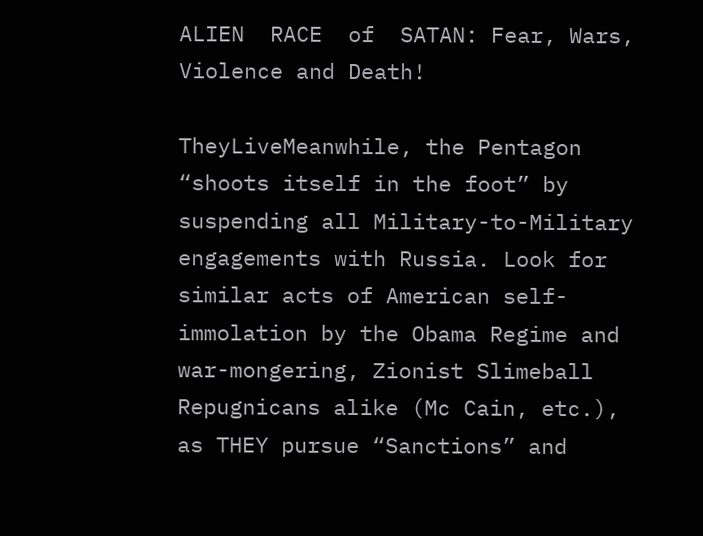ALIEN  RACE  of  SATAN: Fear, Wars, Violence and Death!

TheyLiveMeanwhile, the Pentagon “shoots itself in the foot” by suspending all Military-to-Military engagements with Russia. Look for similar acts of American self-immolation by the Obama Regime and war-mongering, Zionist Slimeball Repugnicans alike (Mc Cain, etc.), as THEY pursue “Sanctions” and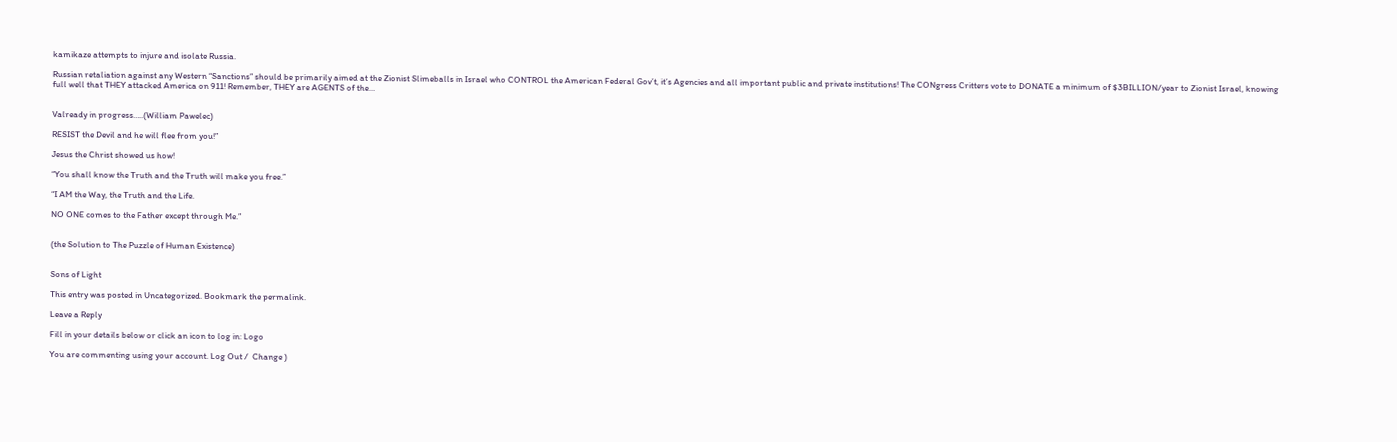kamikaze attempts to injure and isolate Russia.

Russian retaliation against any Western “Sanctions” should be primarily aimed at the Zionist Slimeballs in Israel who CONTROL the American Federal Gov’t, it’s Agencies and all important public and private institutions! The CONgress Critters vote to DONATE a minimum of $3BILLION/year to Zionist Israel, knowing full well that THEY attacked America on 911! Remember, THEY are AGENTS of the…


Valready in progress…..(William Pawelec)

RESIST the Devil and he will flee from you!”

Jesus the Christ showed us how!

“You shall know the Truth and the Truth will make you free.”

“I AM the Way, the Truth and the Life.

NO ONE comes to the Father except through Me.”


(the Solution to The Puzzle of Human Existence)


Sons of Light

This entry was posted in Uncategorized. Bookmark the permalink.

Leave a Reply

Fill in your details below or click an icon to log in: Logo

You are commenting using your account. Log Out /  Change )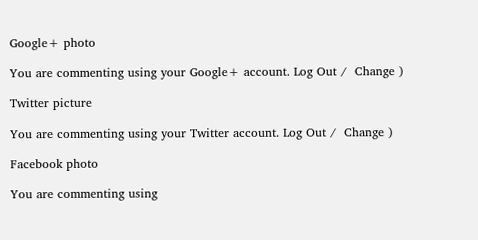Google+ photo

You are commenting using your Google+ account. Log Out /  Change )

Twitter picture

You are commenting using your Twitter account. Log Out /  Change )

Facebook photo

You are commenting using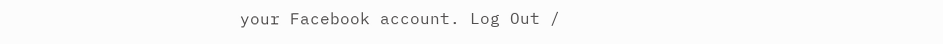your Facebook account. Log Out /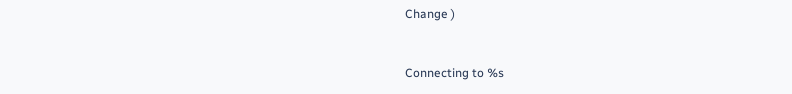Change )


Connecting to %s